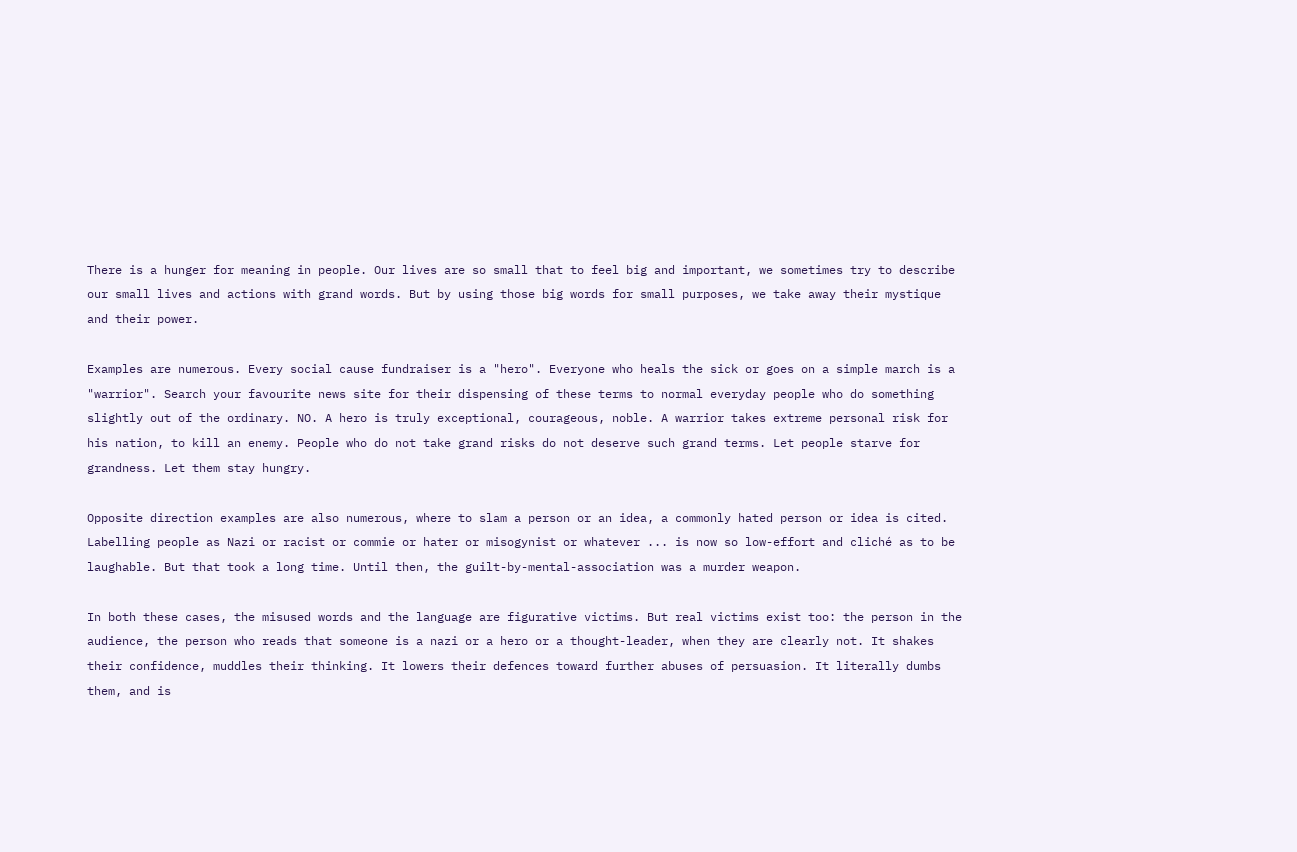There is a hunger for meaning in people. Our lives are so small that to feel big and important, we sometimes try to describe our small lives and actions with grand words. But by using those big words for small purposes, we take away their mystique and their power.

Examples are numerous. Every social cause fundraiser is a "hero". Everyone who heals the sick or goes on a simple march is a "warrior". Search your favourite news site for their dispensing of these terms to normal everyday people who do something slightly out of the ordinary. NO. A hero is truly exceptional, courageous, noble. A warrior takes extreme personal risk for his nation, to kill an enemy. People who do not take grand risks do not deserve such grand terms. Let people starve for grandness. Let them stay hungry.

Opposite direction examples are also numerous, where to slam a person or an idea, a commonly hated person or idea is cited. Labelling people as Nazi or racist or commie or hater or misogynist or whatever ... is now so low-effort and cliché as to be laughable. But that took a long time. Until then, the guilt-by-mental-association was a murder weapon.

In both these cases, the misused words and the language are figurative victims. But real victims exist too: the person in the audience, the person who reads that someone is a nazi or a hero or a thought-leader, when they are clearly not. It shakes their confidence, muddles their thinking. It lowers their defences toward further abuses of persuasion. It literally dumbs them, and is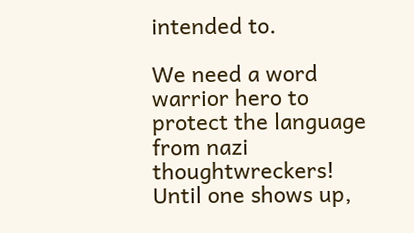intended to.

We need a word warrior hero to protect the language from nazi thoughtwreckers! Until one shows up,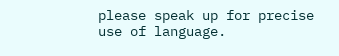please speak up for precise use of language.